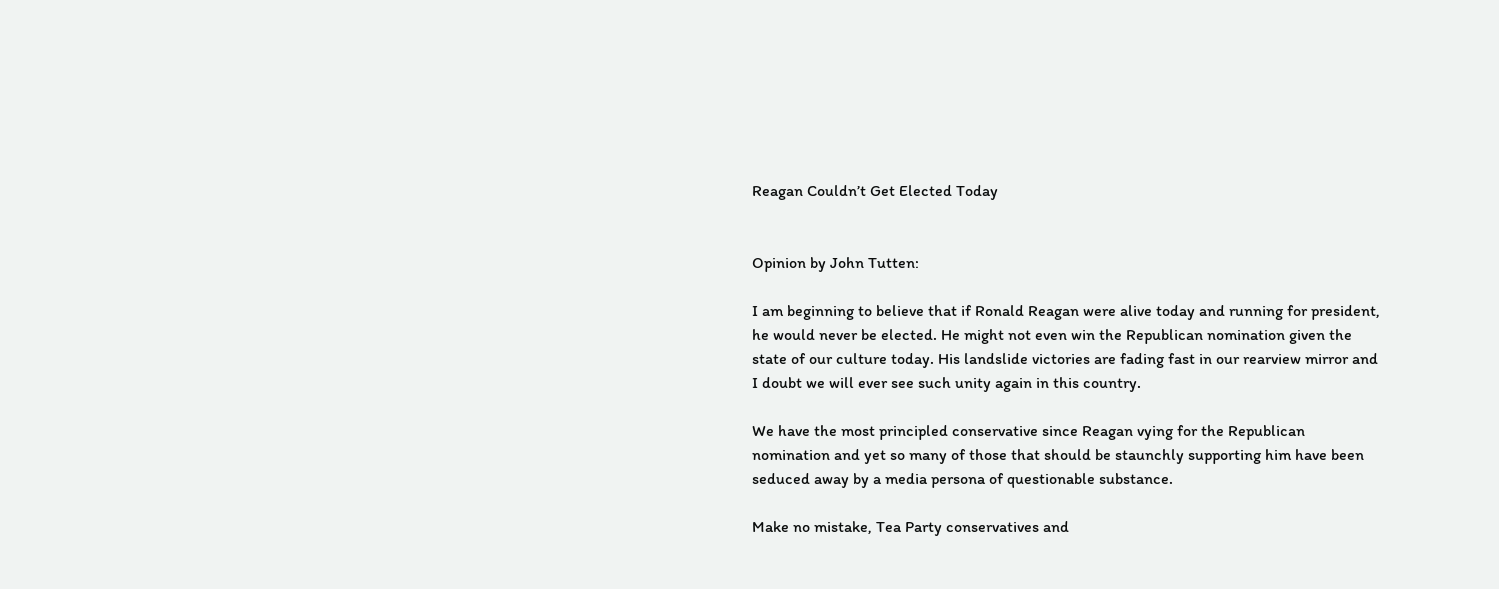Reagan Couldn’t Get Elected Today


Opinion by John Tutten:

I am beginning to believe that if Ronald Reagan were alive today and running for president, he would never be elected. He might not even win the Republican nomination given the state of our culture today. His landslide victories are fading fast in our rearview mirror and I doubt we will ever see such unity again in this country.

We have the most principled conservative since Reagan vying for the Republican nomination and yet so many of those that should be staunchly supporting him have been seduced away by a media persona of questionable substance.

Make no mistake, Tea Party conservatives and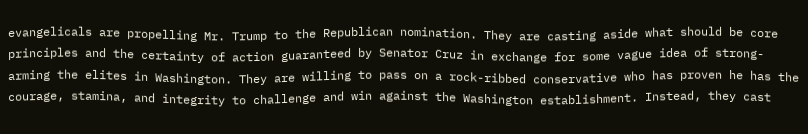evangelicals are propelling Mr. Trump to the Republican nomination. They are casting aside what should be core principles and the certainty of action guaranteed by Senator Cruz in exchange for some vague idea of strong-arming the elites in Washington. They are willing to pass on a rock-ribbed conservative who has proven he has the courage, stamina, and integrity to challenge and win against the Washington establishment. Instead, they cast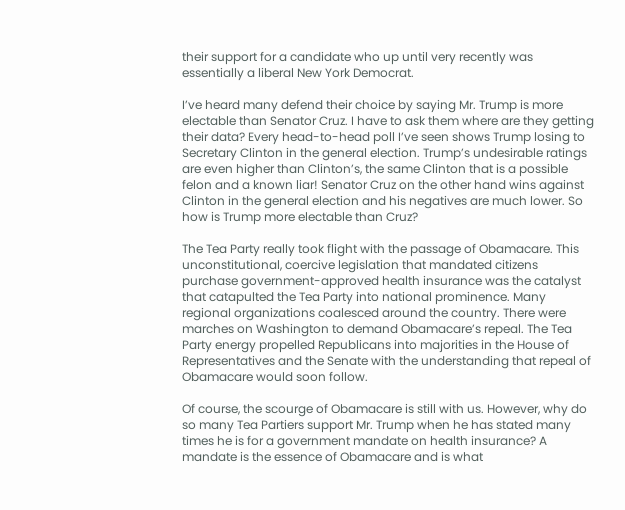their support for a candidate who up until very recently was essentially a liberal New York Democrat.

I’ve heard many defend their choice by saying Mr. Trump is more electable than Senator Cruz. I have to ask them where are they getting their data? Every head-to-head poll I’ve seen shows Trump losing to Secretary Clinton in the general election. Trump’s undesirable ratings are even higher than Clinton’s, the same Clinton that is a possible felon and a known liar! Senator Cruz on the other hand wins against Clinton in the general election and his negatives are much lower. So how is Trump more electable than Cruz?

The Tea Party really took flight with the passage of Obamacare. This unconstitutional, coercive legislation that mandated citizens purchase government-approved health insurance was the catalyst that catapulted the Tea Party into national prominence. Many regional organizations coalesced around the country. There were marches on Washington to demand Obamacare’s repeal. The Tea Party energy propelled Republicans into majorities in the House of Representatives and the Senate with the understanding that repeal of Obamacare would soon follow.

Of course, the scourge of Obamacare is still with us. However, why do so many Tea Partiers support Mr. Trump when he has stated many times he is for a government mandate on health insurance? A mandate is the essence of Obamacare and is what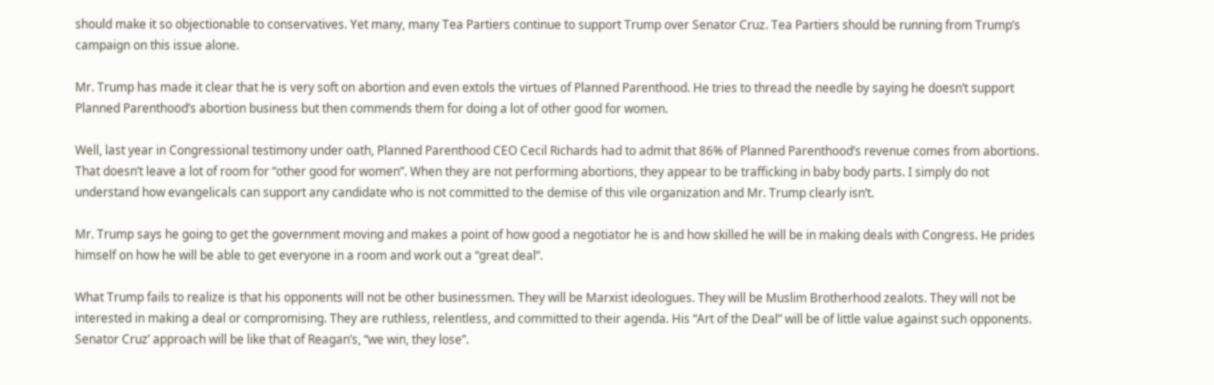should make it so objectionable to conservatives. Yet many, many Tea Partiers continue to support Trump over Senator Cruz. Tea Partiers should be running from Trump’s campaign on this issue alone.

Mr. Trump has made it clear that he is very soft on abortion and even extols the virtues of Planned Parenthood. He tries to thread the needle by saying he doesn’t support Planned Parenthood’s abortion business but then commends them for doing a lot of other good for women.

Well, last year in Congressional testimony under oath, Planned Parenthood CEO Cecil Richards had to admit that 86% of Planned Parenthood’s revenue comes from abortions. That doesn’t leave a lot of room for “other good for women”. When they are not performing abortions, they appear to be trafficking in baby body parts. I simply do not understand how evangelicals can support any candidate who is not committed to the demise of this vile organization and Mr. Trump clearly isn’t.

Mr. Trump says he going to get the government moving and makes a point of how good a negotiator he is and how skilled he will be in making deals with Congress. He prides himself on how he will be able to get everyone in a room and work out a “great deal”.

What Trump fails to realize is that his opponents will not be other businessmen. They will be Marxist ideologues. They will be Muslim Brotherhood zealots. They will not be interested in making a deal or compromising. They are ruthless, relentless, and committed to their agenda. His “Art of the Deal” will be of little value against such opponents. Senator Cruz’ approach will be like that of Reagan’s, “we win, they lose”.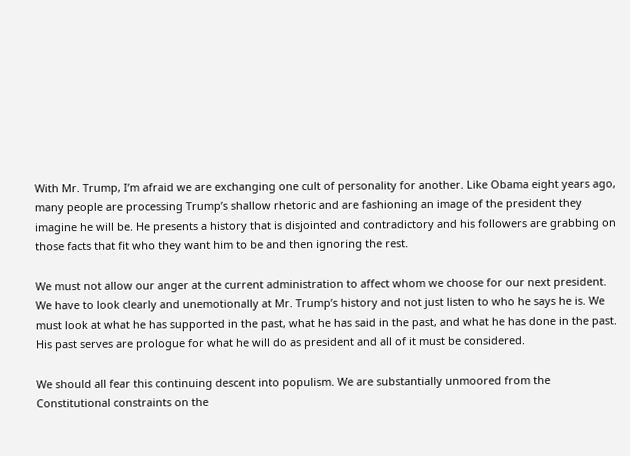With Mr. Trump, I’m afraid we are exchanging one cult of personality for another. Like Obama eight years ago, many people are processing Trump’s shallow rhetoric and are fashioning an image of the president they imagine he will be. He presents a history that is disjointed and contradictory and his followers are grabbing on those facts that fit who they want him to be and then ignoring the rest.

We must not allow our anger at the current administration to affect whom we choose for our next president. We have to look clearly and unemotionally at Mr. Trump’s history and not just listen to who he says he is. We must look at what he has supported in the past, what he has said in the past, and what he has done in the past. His past serves are prologue for what he will do as president and all of it must be considered.

We should all fear this continuing descent into populism. We are substantially unmoored from the Constitutional constraints on the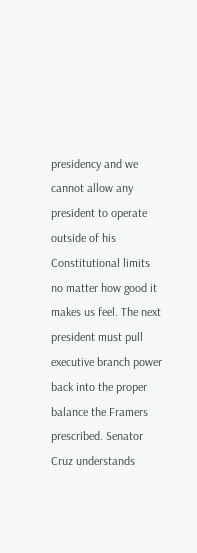presidency and we cannot allow any president to operate outside of his Constitutional limits no matter how good it makes us feel. The next president must pull executive branch power back into the proper balance the Framers prescribed. Senator Cruz understands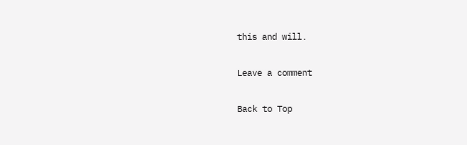this and will.

Leave a comment

Back to Top